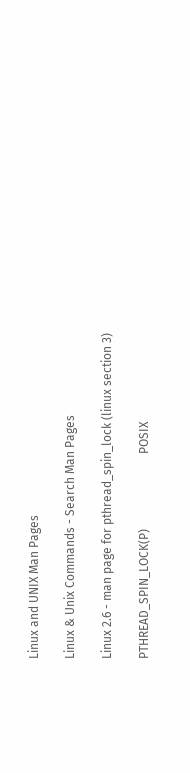Linux and UNIX Man Pages

Linux & Unix Commands - Search Man Pages

Linux 2.6 - man page for pthread_spin_lock (linux section 3)

PTHREAD_SPIN_LOCK(P)                         POSIX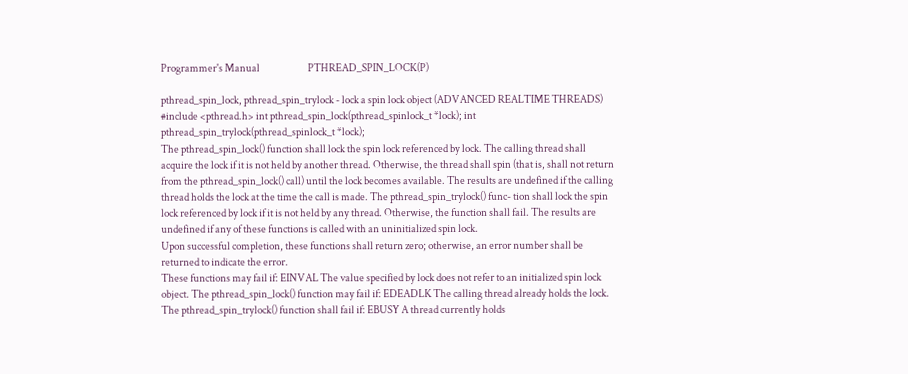Programmer's Manual                        PTHREAD_SPIN_LOCK(P)

pthread_spin_lock, pthread_spin_trylock - lock a spin lock object (ADVANCED REALTIME THREADS)
#include <pthread.h> int pthread_spin_lock(pthread_spinlock_t *lock); int pthread_spin_trylock(pthread_spinlock_t *lock);
The pthread_spin_lock() function shall lock the spin lock referenced by lock. The calling thread shall acquire the lock if it is not held by another thread. Otherwise, the thread shall spin (that is, shall not return from the pthread_spin_lock() call) until the lock becomes available. The results are undefined if the calling thread holds the lock at the time the call is made. The pthread_spin_trylock() func- tion shall lock the spin lock referenced by lock if it is not held by any thread. Otherwise, the function shall fail. The results are undefined if any of these functions is called with an uninitialized spin lock.
Upon successful completion, these functions shall return zero; otherwise, an error number shall be returned to indicate the error.
These functions may fail if: EINVAL The value specified by lock does not refer to an initialized spin lock object. The pthread_spin_lock() function may fail if: EDEADLK The calling thread already holds the lock. The pthread_spin_trylock() function shall fail if: EBUSY A thread currently holds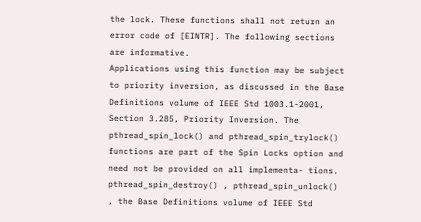the lock. These functions shall not return an error code of [EINTR]. The following sections are informative.
Applications using this function may be subject to priority inversion, as discussed in the Base Definitions volume of IEEE Std 1003.1-2001, Section 3.285, Priority Inversion. The pthread_spin_lock() and pthread_spin_trylock() functions are part of the Spin Locks option and need not be provided on all implementa- tions.
pthread_spin_destroy() , pthread_spin_unlock() , the Base Definitions volume of IEEE Std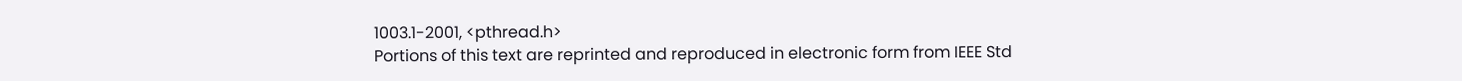1003.1-2001, <pthread.h>
Portions of this text are reprinted and reproduced in electronic form from IEEE Std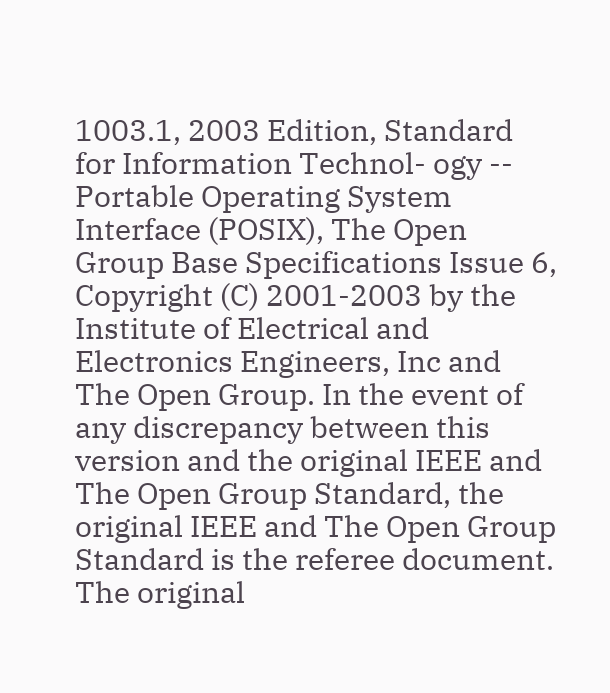1003.1, 2003 Edition, Standard for Information Technol- ogy -- Portable Operating System Interface (POSIX), The Open Group Base Specifications Issue 6, Copyright (C) 2001-2003 by the Institute of Electrical and Electronics Engineers, Inc and The Open Group. In the event of any discrepancy between this version and the original IEEE and The Open Group Standard, the original IEEE and The Open Group Standard is the referee document. The original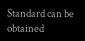Standard can be obtained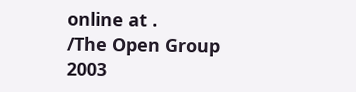online at .
/The Open Group 2003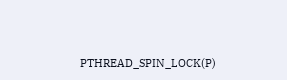PTHREAD_SPIN_LOCK(P)